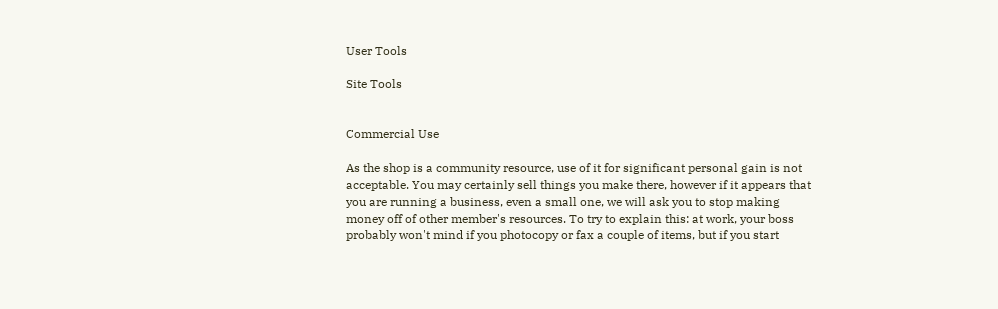User Tools

Site Tools


Commercial Use

As the shop is a community resource, use of it for significant personal gain is not acceptable. You may certainly sell things you make there, however if it appears that you are running a business, even a small one, we will ask you to stop making money off of other member's resources. To try to explain this: at work, your boss probably won't mind if you photocopy or fax a couple of items, but if you start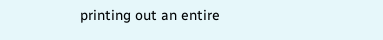printing out an entire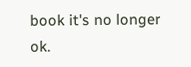book it's no longer ok.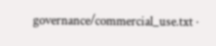governance/commercial_use.txt ·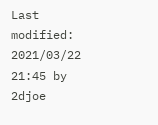Last modified: 2021/03/22 21:45 by 2djoe